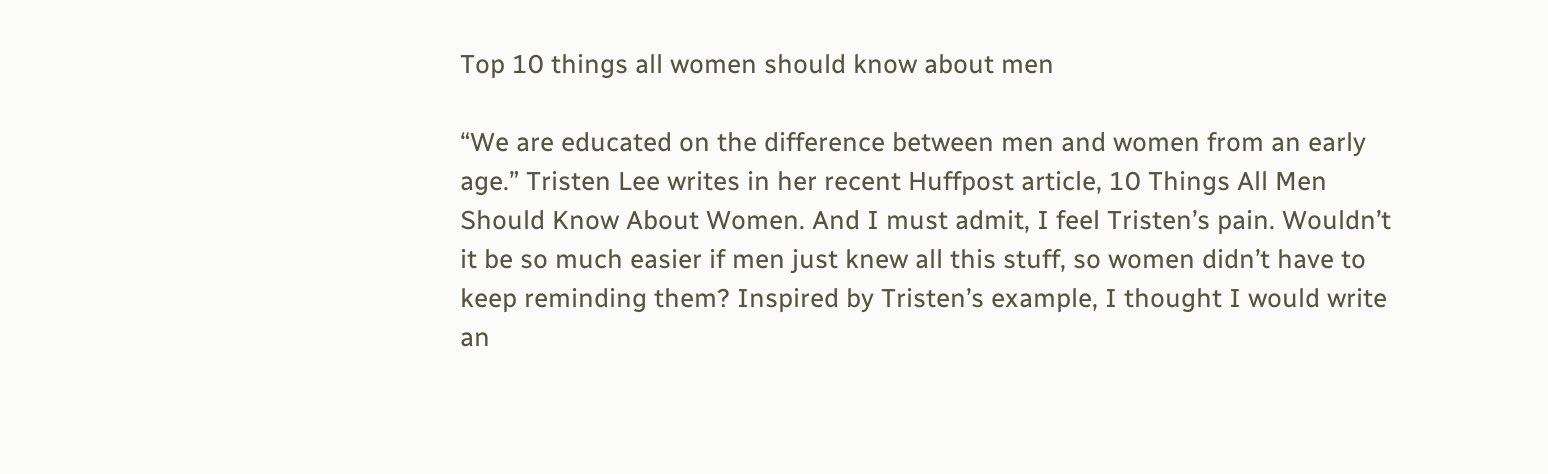Top 10 things all women should know about men

“We are educated on the difference between men and women from an early age.” Tristen Lee writes in her recent Huffpost article, 10 Things All Men Should Know About Women. And I must admit, I feel Tristen’s pain. Wouldn’t it be so much easier if men just knew all this stuff, so women didn’t have to keep reminding them? Inspired by Tristen’s example, I thought I would write an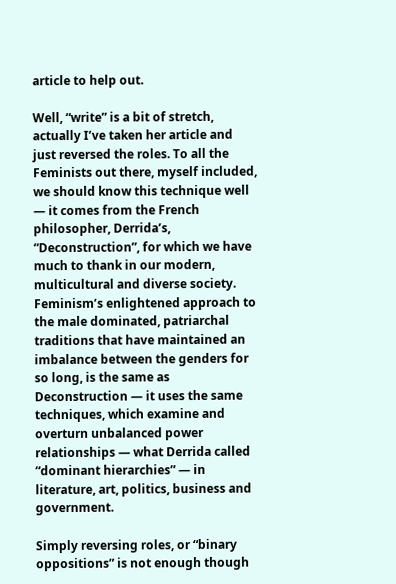article to help out.

Well, “write” is a bit of stretch, actually I’ve taken her article and just reversed the roles. To all the Feminists out there, myself included, we should know this technique well — it comes from the French philosopher, Derrida’s, “Deconstruction”, for which we have much to thank in our modern, multicultural and diverse society. Feminism’s enlightened approach to the male dominated, patriarchal traditions that have maintained an imbalance between the genders for so long, is the same as Deconstruction — it uses the same techniques, which examine and overturn unbalanced power relationships — what Derrida called “dominant hierarchies” — in literature, art, politics, business and government.

Simply reversing roles, or “binary oppositions” is not enough though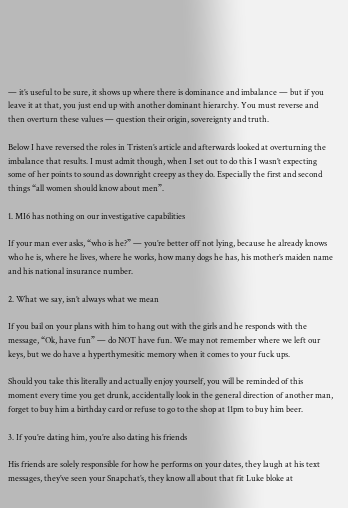— it’s useful to be sure, it shows up where there is dominance and imbalance — but if you leave it at that, you just end up with another dominant hierarchy. You must reverse and then overturn these values — question their origin, sovereignty and truth.

Below I have reversed the roles in Tristen’s article and afterwards looked at overturning the imbalance that results. I must admit though, when I set out to do this I wasn’t expecting some of her points to sound as downright creepy as they do. Especially the first and second things “all women should know about men”.

1. MI6 has nothing on our investigative capabilities

If your man ever asks, “who is he?” — you’re better off not lying, because he already knows who he is, where he lives, where he works, how many dogs he has, his mother’s maiden name and his national insurance number.

2. What we say, isn’t always what we mean

If you bail on your plans with him to hang out with the girls and he responds with the message, “Ok, have fun” — do NOT have fun. We may not remember where we left our keys, but we do have a hyperthymesitic memory when it comes to your fuck ups.

Should you take this literally and actually enjoy yourself, you will be reminded of this moment every time you get drunk, accidentally look in the general direction of another man, forget to buy him a birthday card or refuse to go to the shop at 11pm to buy him beer.

3. If you’re dating him, you’re also dating his friends

His friends are solely responsible for how he performs on your dates, they laugh at his text messages, they’ve seen your Snapchat’s, they know all about that fit Luke bloke at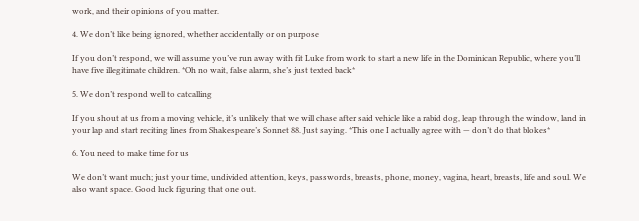work, and their opinions of you matter.

4. We don’t like being ignored, whether accidentally or on purpose

If you don’t respond, we will assume you’ve run away with fit Luke from work to start a new life in the Dominican Republic, where you’ll have five illegitimate children. *Oh no wait, false alarm, she’s just texted back*

5. We don’t respond well to catcalling

If you shout at us from a moving vehicle, it’s unlikely that we will chase after said vehicle like a rabid dog, leap through the window, land in your lap and start reciting lines from Shakespeare’s Sonnet 88. Just saying. *This one I actually agree with — don’t do that blokes*

6. You need to make time for us

We don’t want much; just your time, undivided attention, keys, passwords, breasts, phone, money, vagina, heart, breasts, life and soul. We also want space. Good luck figuring that one out.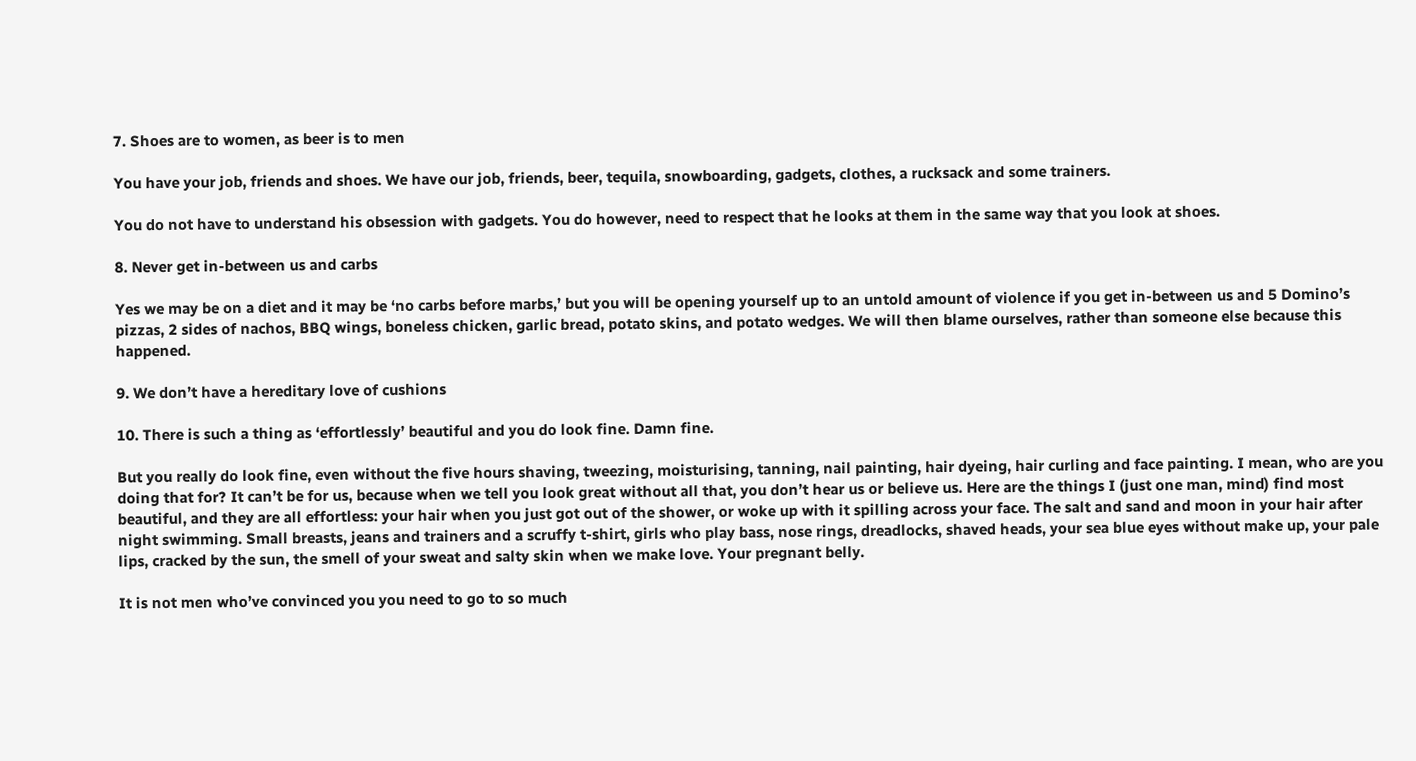7. Shoes are to women, as beer is to men

You have your job, friends and shoes. We have our job, friends, beer, tequila, snowboarding, gadgets, clothes, a rucksack and some trainers.

You do not have to understand his obsession with gadgets. You do however, need to respect that he looks at them in the same way that you look at shoes.

8. Never get in-between us and carbs

Yes we may be on a diet and it may be ‘no carbs before marbs,’ but you will be opening yourself up to an untold amount of violence if you get in-between us and 5 Domino’s pizzas, 2 sides of nachos, BBQ wings, boneless chicken, garlic bread, potato skins, and potato wedges. We will then blame ourselves, rather than someone else because this happened.

9. We don’t have a hereditary love of cushions

10. There is such a thing as ‘effortlessly’ beautiful and you do look fine. Damn fine.

But you really do look fine, even without the five hours shaving, tweezing, moisturising, tanning, nail painting, hair dyeing, hair curling and face painting. I mean, who are you doing that for? It can’t be for us, because when we tell you look great without all that, you don’t hear us or believe us. Here are the things I (just one man, mind) find most beautiful, and they are all effortless: your hair when you just got out of the shower, or woke up with it spilling across your face. The salt and sand and moon in your hair after night swimming. Small breasts, jeans and trainers and a scruffy t-shirt, girls who play bass, nose rings, dreadlocks, shaved heads, your sea blue eyes without make up, your pale lips, cracked by the sun, the smell of your sweat and salty skin when we make love. Your pregnant belly.

It is not men who’ve convinced you you need to go to so much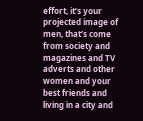effort, it’s your projected image of men, that’s come from society and magazines and TV adverts and other women and your best friends and living in a city and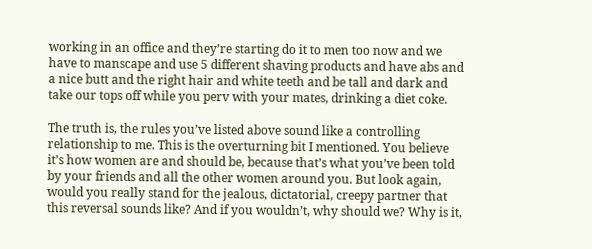working in an office and they’re starting do it to men too now and we have to manscape and use 5 different shaving products and have abs and a nice butt and the right hair and white teeth and be tall and dark and take our tops off while you perv with your mates, drinking a diet coke.

The truth is, the rules you’ve listed above sound like a controlling relationship to me. This is the overturning bit I mentioned. You believe it’s how women are and should be, because that’s what you’ve been told by your friends and all the other women around you. But look again, would you really stand for the jealous, dictatorial, creepy partner that this reversal sounds like? And if you wouldn’t, why should we? Why is it,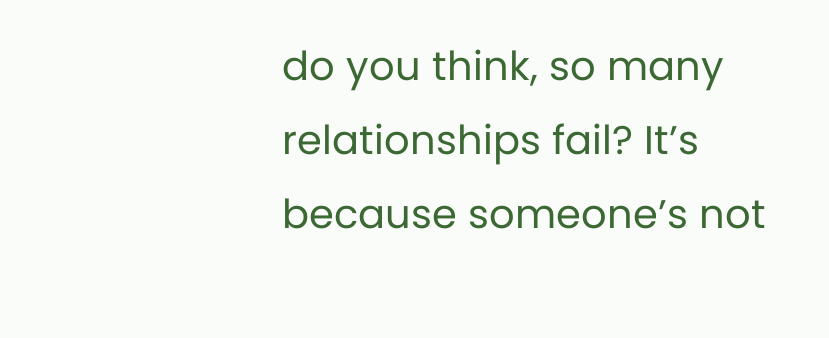do you think, so many relationships fail? It’s because someone’s not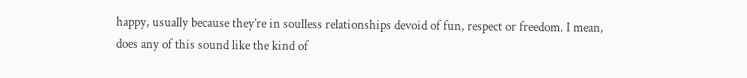happy, usually because they’re in soulless relationships devoid of fun, respect or freedom. I mean, does any of this sound like the kind of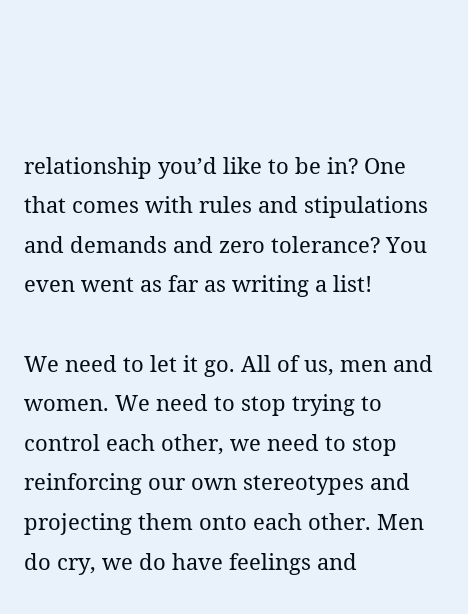relationship you’d like to be in? One that comes with rules and stipulations and demands and zero tolerance? You even went as far as writing a list!

We need to let it go. All of us, men and women. We need to stop trying to control each other, we need to stop reinforcing our own stereotypes and projecting them onto each other. Men do cry, we do have feelings and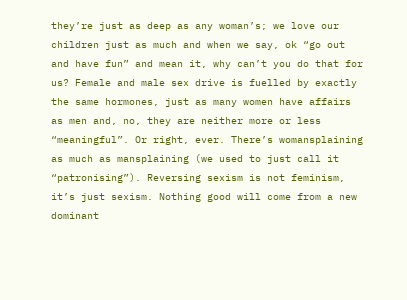they’re just as deep as any woman’s; we love our children just as much and when we say, ok “go out and have fun” and mean it, why can’t you do that for us? Female and male sex drive is fuelled by exactly the same hormones, just as many women have affairs as men and, no, they are neither more or less “meaningful”. Or right, ever. There’s womansplaining as much as mansplaining (we used to just call it “patronising”). Reversing sexism is not feminism, it’s just sexism. Nothing good will come from a new dominant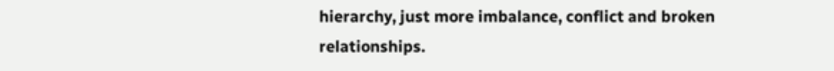hierarchy, just more imbalance, conflict and broken relationships.